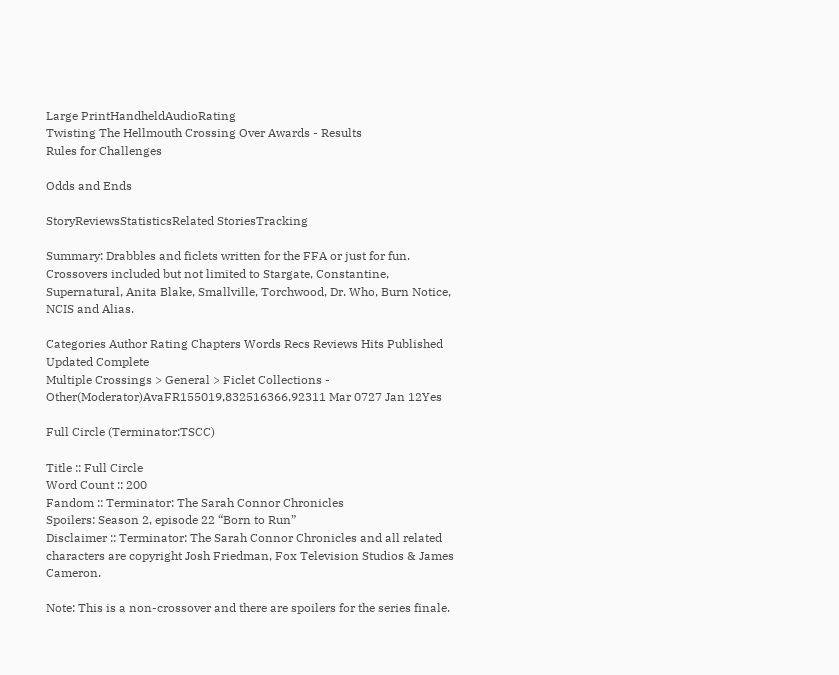Large PrintHandheldAudioRating
Twisting The Hellmouth Crossing Over Awards - Results
Rules for Challenges

Odds and Ends

StoryReviewsStatisticsRelated StoriesTracking

Summary: Drabbles and ficlets written for the FFA or just for fun. Crossovers included but not limited to Stargate, Constantine, Supernatural, Anita Blake, Smallville, Torchwood, Dr. Who, Burn Notice, NCIS and Alias.

Categories Author Rating Chapters Words Recs Reviews Hits Published Updated Complete
Multiple Crossings > General > Ficlet Collections - Other(Moderator)AvaFR155019,832516366,92311 Mar 0727 Jan 12Yes

Full Circle (Terminator:TSCC)

Title :: Full Circle
Word Count :: 200
Fandom :: Terminator: The Sarah Connor Chronicles
Spoilers: Season 2, episode 22 “Born to Run”
Disclaimer :: Terminator: The Sarah Connor Chronicles and all related characters are copyright Josh Friedman, Fox Television Studios & James Cameron.

Note: This is a non-crossover and there are spoilers for the series finale.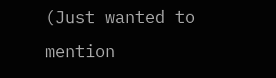(Just wanted to mention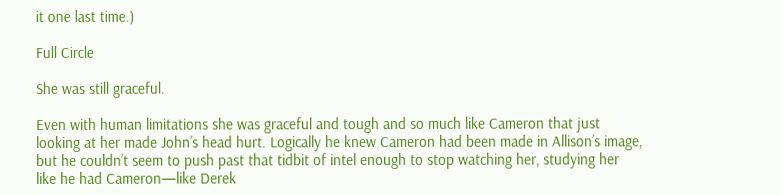it one last time.)

Full Circle

She was still graceful.

Even with human limitations she was graceful and tough and so much like Cameron that just looking at her made John’s head hurt. Logically he knew Cameron had been made in Allison’s image, but he couldn’t seem to push past that tidbit of intel enough to stop watching her, studying her like he had Cameron—like Derek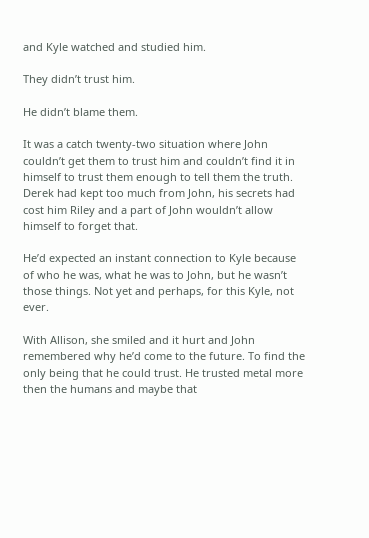and Kyle watched and studied him.

They didn’t trust him.

He didn’t blame them.

It was a catch twenty-two situation where John couldn’t get them to trust him and couldn’t find it in himself to trust them enough to tell them the truth. Derek had kept too much from John, his secrets had cost him Riley and a part of John wouldn’t allow himself to forget that.

He’d expected an instant connection to Kyle because of who he was, what he was to John, but he wasn’t those things. Not yet and perhaps, for this Kyle, not ever.

With Allison, she smiled and it hurt and John remembered why he’d come to the future. To find the only being that he could trust. He trusted metal more then the humans and maybe that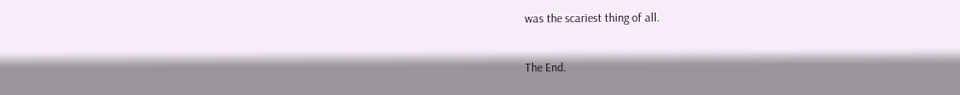was the scariest thing of all.

The End.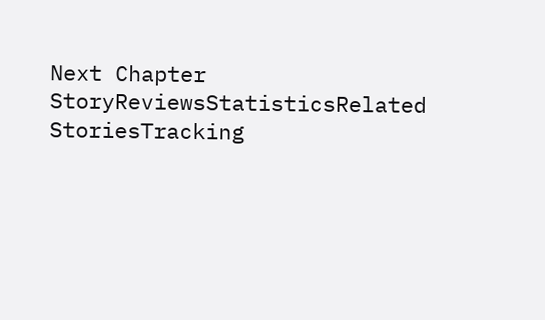Next Chapter
StoryReviewsStatisticsRelated StoriesTracking